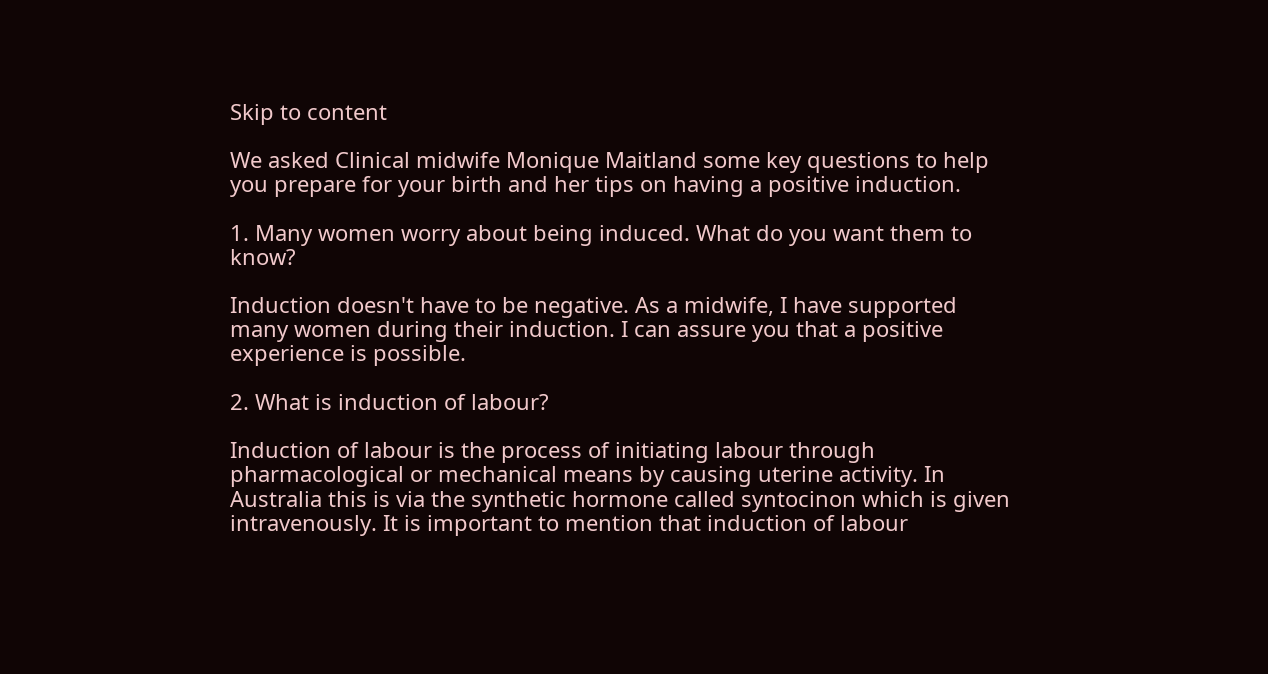Skip to content

We asked Clinical midwife Monique Maitland some key questions to help you prepare for your birth and her tips on having a positive induction.

1. Many women worry about being induced. What do you want them to know?

Induction doesn't have to be negative. As a midwife, I have supported many women during their induction. I can assure you that a positive experience is possible.

2. What is induction of labour?

Induction of labour is the process of initiating labour through pharmacological or mechanical means by causing uterine activity. In Australia this is via the synthetic hormone called syntocinon which is given intravenously. It is important to mention that induction of labour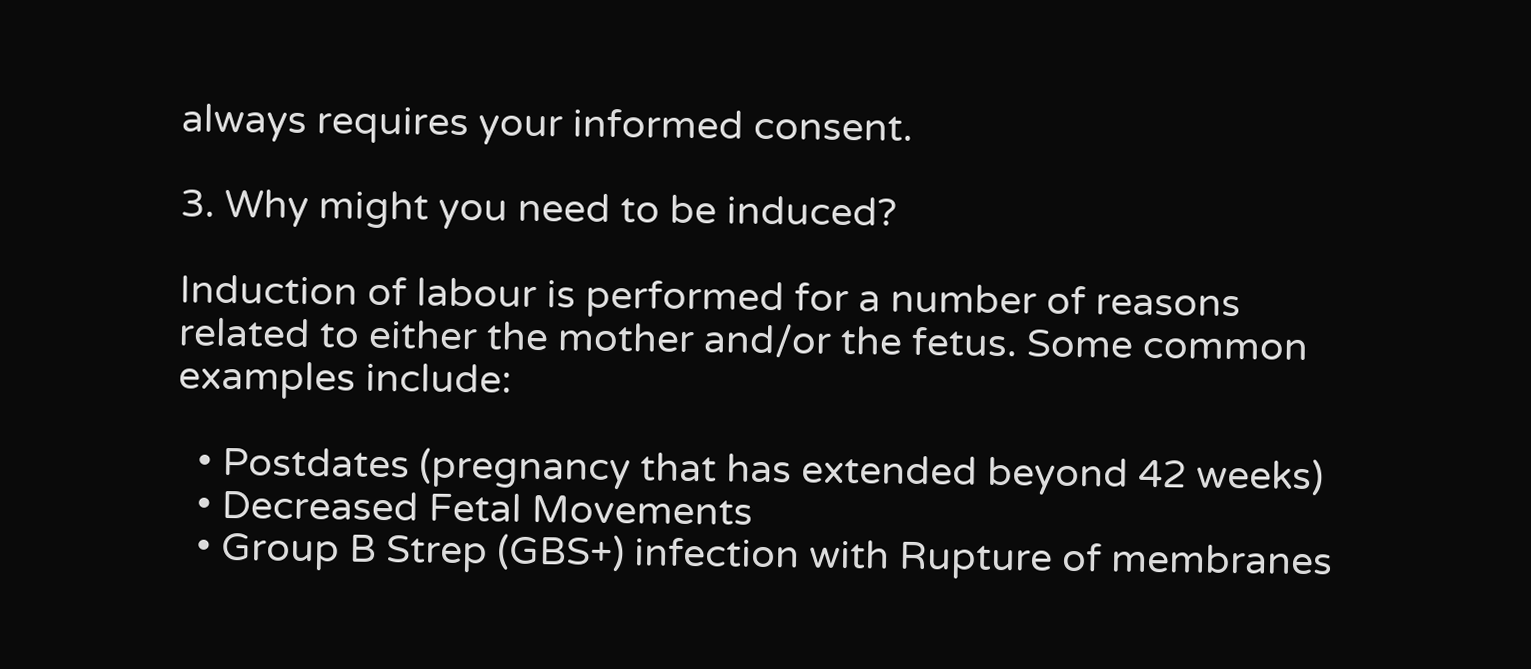always requires your informed consent.

3. Why might you need to be induced?

Induction of labour is performed for a number of reasons related to either the mother and/or the fetus. Some common examples include:

  • Postdates (pregnancy that has extended beyond 42 weeks)
  • Decreased Fetal Movements
  • Group B Strep (GBS+) infection with Rupture of membranes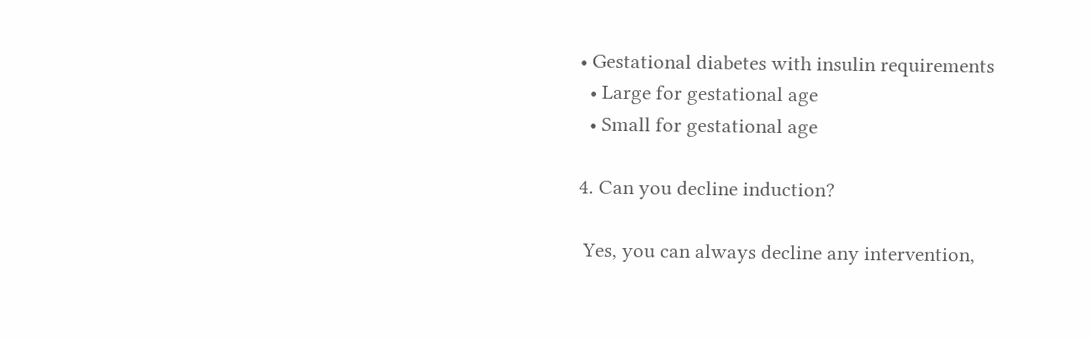• Gestational diabetes with insulin requirements
  • Large for gestational age
  • Small for gestational age

4. Can you decline induction?

 Yes, you can always decline any intervention,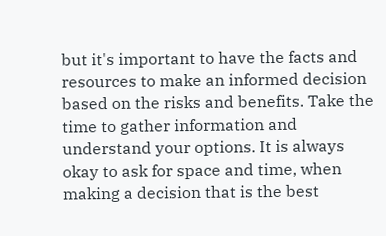but it's important to have the facts and resources to make an informed decision based on the risks and benefits. Take the time to gather information and understand your options. It is always okay to ask for space and time, when making a decision that is the best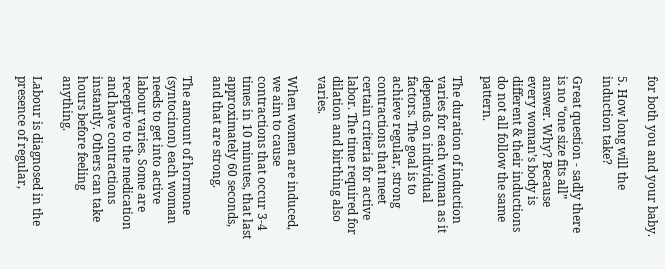for both you and your baby.

5. How long will the induction take?

Great question - sadly there is no “one size fits all” answer. Why? Because every woman’s body is different & their inductions do not all follow the same pattern.

The duration of induction varies for each woman as it depends on individual factors. The goal is to achieve regular, strong contractions that meet certain criteria for active labor. The time required for dilation and birthing also varies.

When women are induced, we aim to cause contractions that occur 3-4 times in 10 minutes, that last approximately 60 seconds, and that are strong.

The amount of hormone (syntocinon) each woman needs to get into active labour varies. Some are receptive to the medication and have contractions instantly. Others can take hours before feeling anything.

Labour is diagnosed in the presence of regular,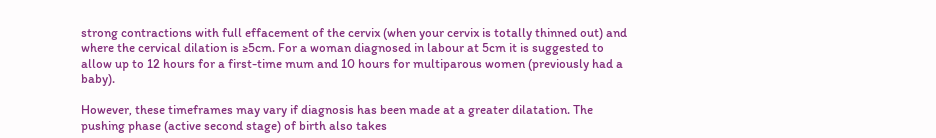strong contractions with full effacement of the cervix (when your cervix is totally thinned out) and where the cervical dilation is ≥5cm. For a woman diagnosed in labour at 5cm it is suggested to allow up to 12 hours for a first-time mum and 10 hours for multiparous women (previously had a baby).

However, these timeframes may vary if diagnosis has been made at a greater dilatation. The pushing phase (active second stage) of birth also takes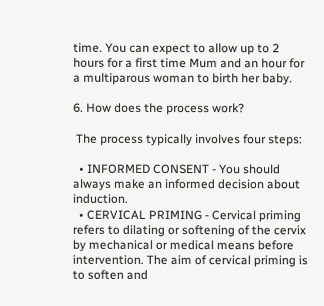time. You can expect to allow up to 2 hours for a first time Mum and an hour for a multiparous woman to birth her baby.

6. How does the process work?

 The process typically involves four steps:

  • INFORMED CONSENT - You should always make an informed decision about induction.
  • CERVICAL PRIMING - Cervical priming refers to dilating or softening of the cervix by mechanical or medical means before intervention. The aim of cervical priming is to soften and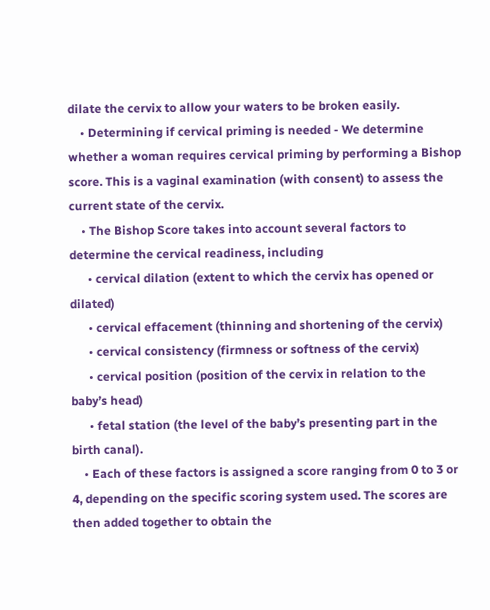dilate the cervix to allow your waters to be broken easily.
    • Determining if cervical priming is needed - We determine whether a woman requires cervical priming by performing a Bishop score. This is a vaginal examination (with consent) to assess the current state of the cervix.
    • The Bishop Score takes into account several factors to determine the cervical readiness, including
      • cervical dilation (extent to which the cervix has opened or dilated)
      • cervical effacement (thinning and shortening of the cervix)
      • cervical consistency (firmness or softness of the cervix)
      • cervical position (position of the cervix in relation to the baby’s head)
      • fetal station (the level of the baby’s presenting part in the birth canal).
    • Each of these factors is assigned a score ranging from 0 to 3 or 4, depending on the specific scoring system used. The scores are then added together to obtain the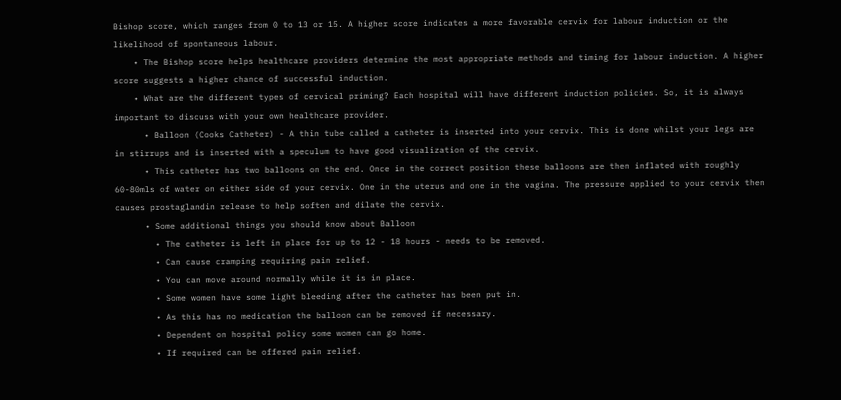Bishop score, which ranges from 0 to 13 or 15. A higher score indicates a more favorable cervix for labour induction or the likelihood of spontaneous labour.
    • The Bishop score helps healthcare providers determine the most appropriate methods and timing for labour induction. A higher score suggests a higher chance of successful induction.
    • What are the different types of cervical priming? Each hospital will have different induction policies. So, it is always important to discuss with your own healthcare provider.
      • Balloon (Cooks Catheter) - A thin tube called a catheter is inserted into your cervix. This is done whilst your legs are in stirrups and is inserted with a speculum to have good visualization of the cervix.
      • This catheter has two balloons on the end. Once in the correct position these balloons are then inflated with roughly 60-80mls of water on either side of your cervix. One in the uterus and one in the vagina. The pressure applied to your cervix then causes prostaglandin release to help soften and dilate the cervix.
      • Some additional things you should know about Balloon
        • The catheter is left in place for up to 12 - 18 hours - needs to be removed.
        • Can cause cramping requiring pain relief.
        • You can move around normally while it is in place.
        • Some women have some light bleeding after the catheter has been put in.
        • As this has no medication the balloon can be removed if necessary.
        • Dependent on hospital policy some women can go home.
        • If required can be offered pain relief.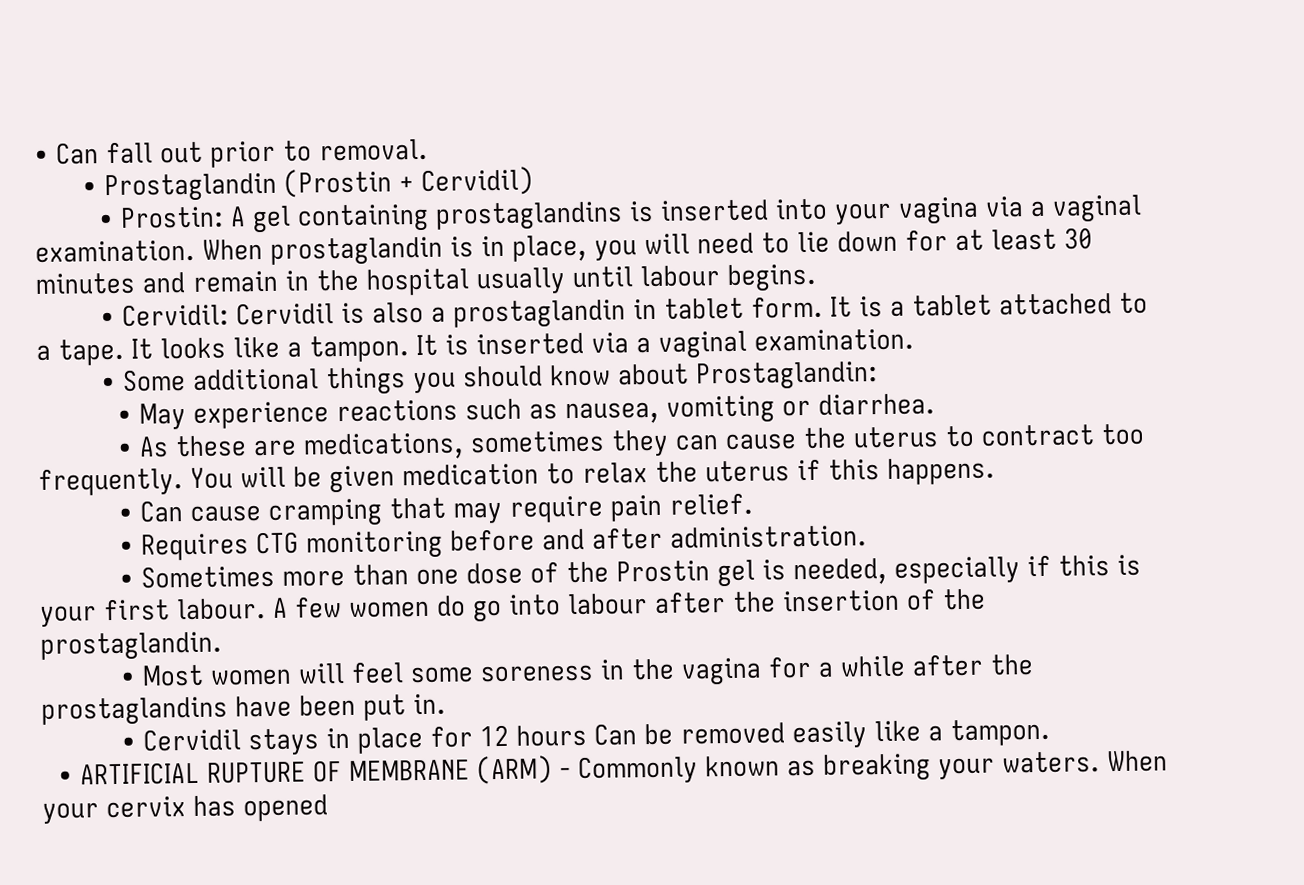• Can fall out prior to removal.
      • Prostaglandin (Prostin + Cervidil)
        • Prostin: A gel containing prostaglandins is inserted into your vagina via a vaginal examination. When prostaglandin is in place, you will need to lie down for at least 30 minutes and remain in the hospital usually until labour begins.
        • Cervidil: Cervidil is also a prostaglandin in tablet form. It is a tablet attached to a tape. It looks like a tampon. It is inserted via a vaginal examination.
        • Some additional things you should know about Prostaglandin:
          • May experience reactions such as nausea, vomiting or diarrhea.
          • As these are medications, sometimes they can cause the uterus to contract too frequently. You will be given medication to relax the uterus if this happens.
          • Can cause cramping that may require pain relief.
          • Requires CTG monitoring before and after administration.
          • Sometimes more than one dose of the Prostin gel is needed, especially if this is your first labour. A few women do go into labour after the insertion of the prostaglandin.
          • Most women will feel some soreness in the vagina for a while after the prostaglandins have been put in.
          • Cervidil stays in place for 12 hours Can be removed easily like a tampon.
  • ARTIFICIAL RUPTURE OF MEMBRANE (ARM) - Commonly known as breaking your waters. When your cervix has opened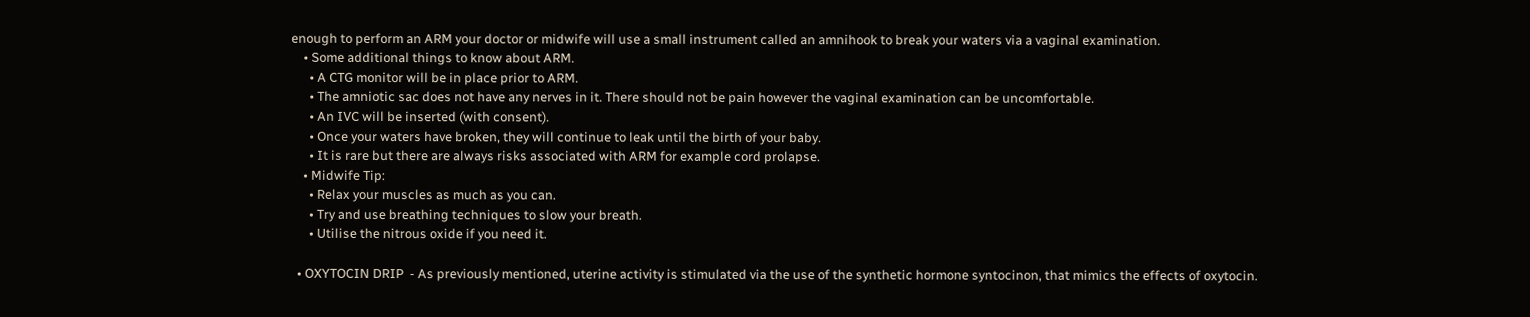enough to perform an ARM your doctor or midwife will use a small instrument called an amnihook to break your waters via a vaginal examination.
    • Some additional things to know about ARM.
      • A CTG monitor will be in place prior to ARM.
      • The amniotic sac does not have any nerves in it. There should not be pain however the vaginal examination can be uncomfortable.
      • An IVC will be inserted (with consent).
      • Once your waters have broken, they will continue to leak until the birth of your baby.
      • It is rare but there are always risks associated with ARM for example cord prolapse.
    • Midwife Tip:
      • Relax your muscles as much as you can.
      • Try and use breathing techniques to slow your breath.
      • Utilise the nitrous oxide if you need it.

  • OXYTOCIN DRIP  - As previously mentioned, uterine activity is stimulated via the use of the synthetic hormone syntocinon, that mimics the effects of oxytocin.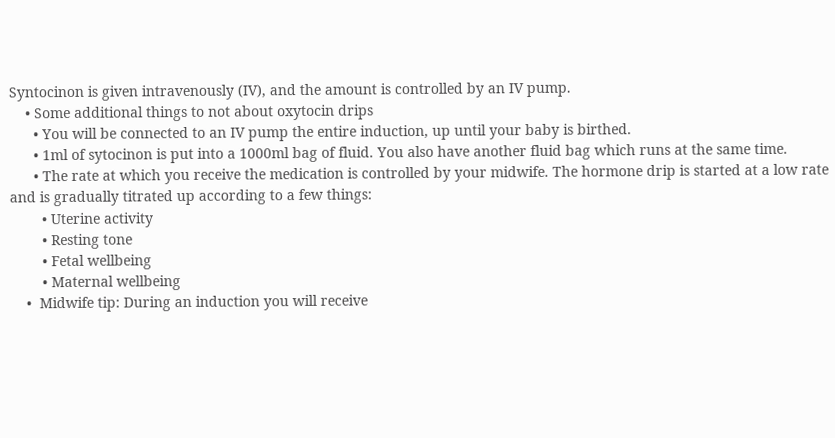Syntocinon is given intravenously (IV), and the amount is controlled by an IV pump.
    • Some additional things to not about oxytocin drips
      • You will be connected to an IV pump the entire induction, up until your baby is birthed.
      • 1ml of sytocinon is put into a 1000ml bag of fluid. You also have another fluid bag which runs at the same time.
      • The rate at which you receive the medication is controlled by your midwife. The hormone drip is started at a low rate and is gradually titrated up according to a few things:
        • Uterine activity
        • Resting tone
        • Fetal wellbeing
        • Maternal wellbeing
    •  Midwife tip: During an induction you will receive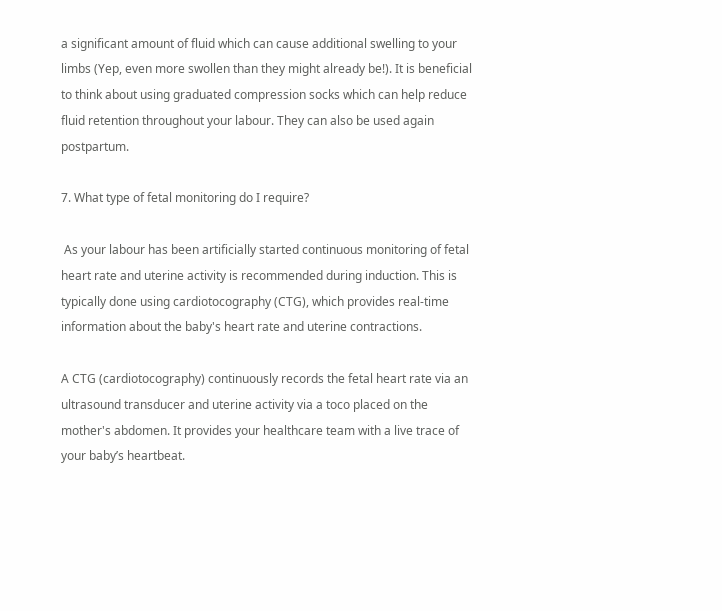a significant amount of fluid which can cause additional swelling to your limbs (Yep, even more swollen than they might already be!). It is beneficial to think about using graduated compression socks which can help reduce fluid retention throughout your labour. They can also be used again postpartum.

7. What type of fetal monitoring do I require?

 As your labour has been artificially started continuous monitoring of fetal heart rate and uterine activity is recommended during induction. This is typically done using cardiotocography (CTG), which provides real-time information about the baby's heart rate and uterine contractions.

A CTG (cardiotocography) continuously records the fetal heart rate via an ultrasound transducer and uterine activity via a toco placed on the mother's abdomen. It provides your healthcare team with a live trace of your baby’s heartbeat.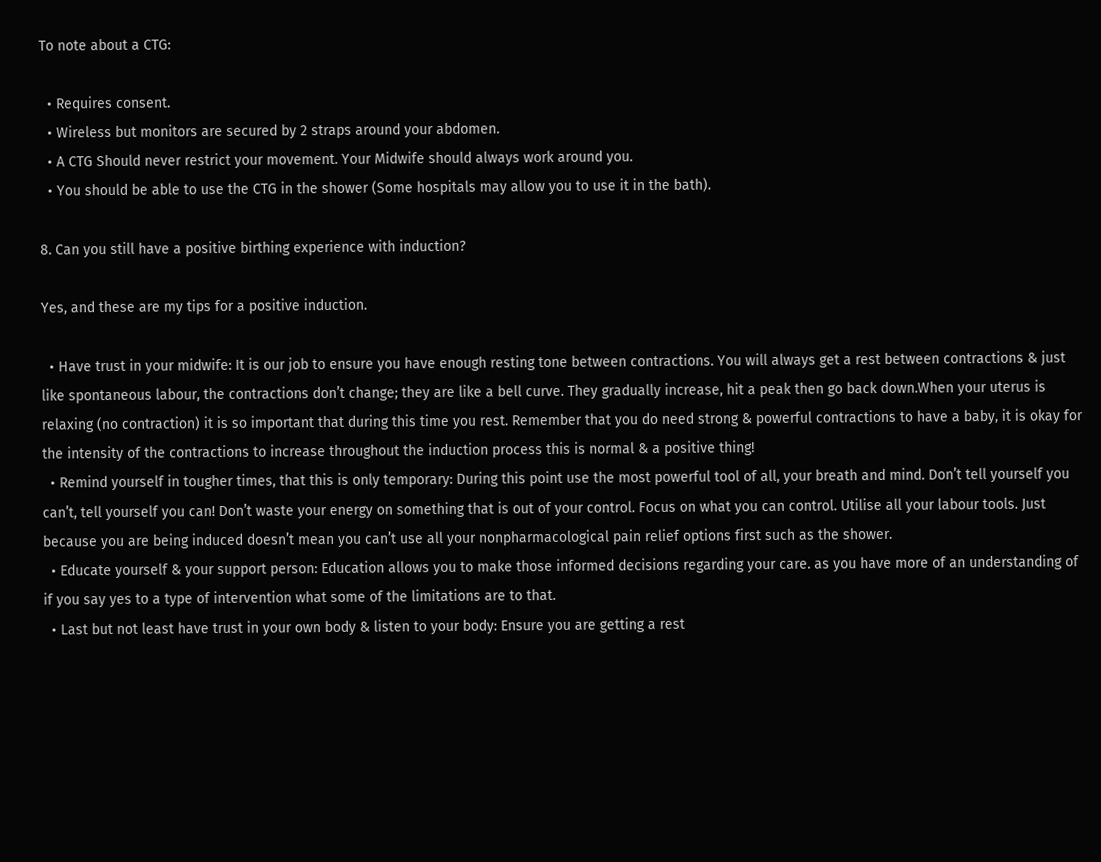To note about a CTG:

  • Requires consent.
  • Wireless but monitors are secured by 2 straps around your abdomen.
  • A CTG Should never restrict your movement. Your Midwife should always work around you.
  • You should be able to use the CTG in the shower (Some hospitals may allow you to use it in the bath).

8. Can you still have a positive birthing experience with induction?

Yes, and these are my tips for a positive induction.

  • Have trust in your midwife: It is our job to ensure you have enough resting tone between contractions. You will always get a rest between contractions & just like spontaneous labour, the contractions don’t change; they are like a bell curve. They gradually increase, hit a peak then go back down.When your uterus is relaxing (no contraction) it is so important that during this time you rest. Remember that you do need strong & powerful contractions to have a baby, it is okay for the intensity of the contractions to increase throughout the induction process this is normal & a positive thing!
  • Remind yourself in tougher times, that this is only temporary: During this point use the most powerful tool of all, your breath and mind. Don’t tell yourself you can’t, tell yourself you can! Don’t waste your energy on something that is out of your control. Focus on what you can control. Utilise all your labour tools. Just because you are being induced doesn’t mean you can’t use all your nonpharmacological pain relief options first such as the shower.
  • Educate yourself & your support person: Education allows you to make those informed decisions regarding your care. as you have more of an understanding of if you say yes to a type of intervention what some of the limitations are to that.
  • Last but not least have trust in your own body & listen to your body: Ensure you are getting a rest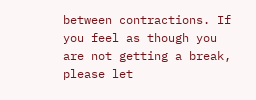between contractions. If you feel as though you are not getting a break, please let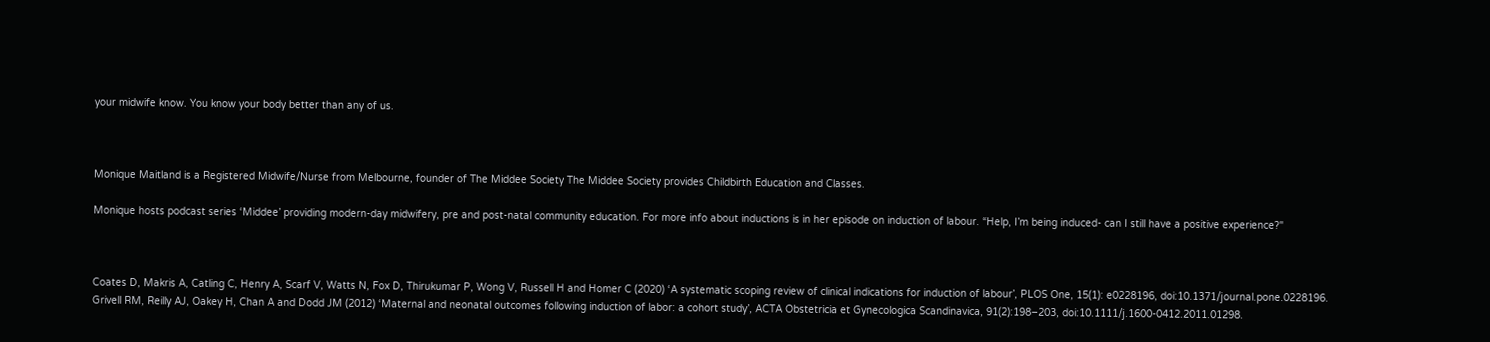your midwife know. You know your body better than any of us.



Monique Maitland is a Registered Midwife/Nurse from Melbourne, founder of The Middee Society The Middee Society provides Childbirth Education and Classes.

Monique hosts podcast series ‘Middee’ providing modern-day midwifery, pre and post-natal community education. For more info about inductions is in her episode on induction of labour. “Help, I’m being induced- can I still have a positive experience?"



Coates D, Makris A, Catling C, Henry A, Scarf V, Watts N, Fox D, Thirukumar P, Wong V, Russell H and Homer C (2020) ‘A systematic scoping review of clinical indications for induction of labour’, PLOS One, 15(1): e0228196, doi:10.1371/journal.pone.0228196.
Grivell RM, Reilly AJ, Oakey H, Chan A and Dodd JM (2012) ‘Maternal and neonatal outcomes following induction of labor: a cohort study’, ACTA Obstetricia et Gynecologica Scandinavica, 91(2):198–203, doi:10.1111/j.1600-0412.2011.01298.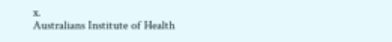x.
Australians Institute of Health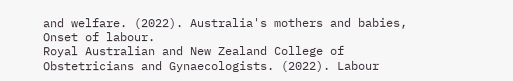and welfare. (2022). Australia's mothers and babies, Onset of labour.
Royal Australian and New Zealand College of Obstetricians and Gynaecologists. (2022). Labour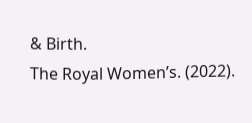& Birth.
The Royal Women’s. (2022).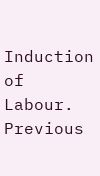Induction of Labour.
Previous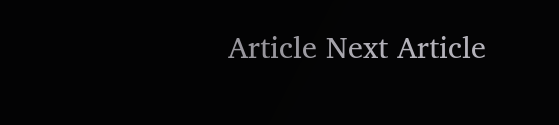Article Next Article